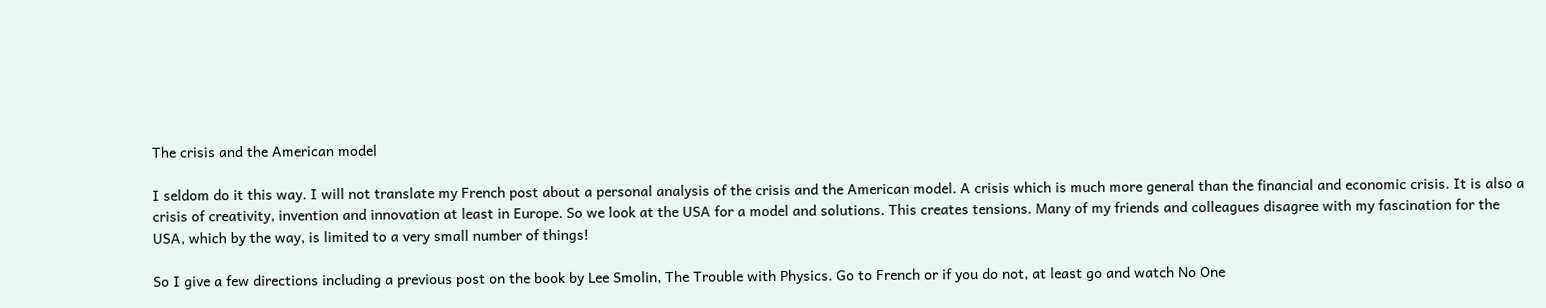The crisis and the American model

I seldom do it this way. I will not translate my French post about a personal analysis of the crisis and the American model. A crisis which is much more general than the financial and economic crisis. It is also a crisis of creativity, invention and innovation at least in Europe. So we look at the USA for a model and solutions. This creates tensions. Many of my friends and colleagues disagree with my fascination for the USA, which by the way, is limited to a very small number of things!

So I give a few directions including a previous post on the book by Lee Smolin, The Trouble with Physics. Go to French or if you do not, at least go and watch No One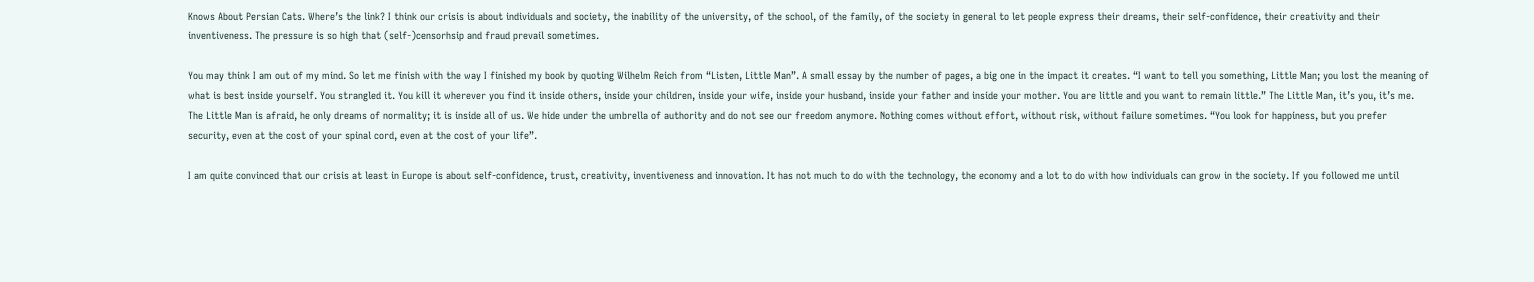Knows About Persian Cats. Where’s the link? I think our crisis is about individuals and society, the inability of the university, of the school, of the family, of the society in general to let people express their dreams, their self-confidence, their creativity and their inventiveness. The pressure is so high that (self-)censorhsip and fraud prevail sometimes.

You may think I am out of my mind. So let me finish with the way I finished my book by quoting Wilhelm Reich from “Listen, Little Man”. A small essay by the number of pages, a big one in the impact it creates. “I want to tell you something, Little Man; you lost the meaning of what is best inside yourself. You strangled it. You kill it wherever you find it inside others, inside your children, inside your wife, inside your husband, inside your father and inside your mother. You are little and you want to remain little.” The Little Man, it’s you, it’s me. The Little Man is afraid, he only dreams of normality; it is inside all of us. We hide under the umbrella of authority and do not see our freedom anymore. Nothing comes without effort, without risk, without failure sometimes. “You look for happiness, but you prefer security, even at the cost of your spinal cord, even at the cost of your life”.

I am quite convinced that our crisis at least in Europe is about self-confidence, trust, creativity, inventiveness and innovation. It has not much to do with the technology, the economy and a lot to do with how individuals can grow in the society. If you followed me until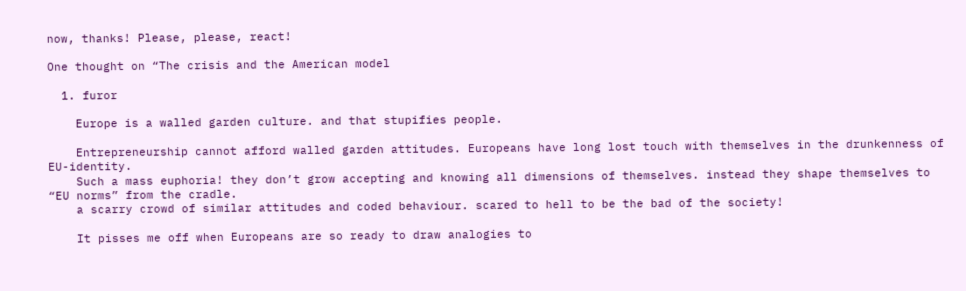now, thanks! Please, please, react!

One thought on “The crisis and the American model

  1. furor

    Europe is a walled garden culture. and that stupifies people.

    Entrepreneurship cannot afford walled garden attitudes. Europeans have long lost touch with themselves in the drunkenness of EU-identity.
    Such a mass euphoria! they don’t grow accepting and knowing all dimensions of themselves. instead they shape themselves to “EU norms” from the cradle.
    a scarry crowd of similar attitudes and coded behaviour. scared to hell to be the bad of the society!

    It pisses me off when Europeans are so ready to draw analogies to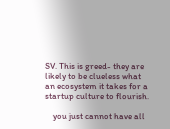SV. This is greed- they are likely to be clueless what an ecosystem it takes for a startup culture to flourish.

    you just cannot have all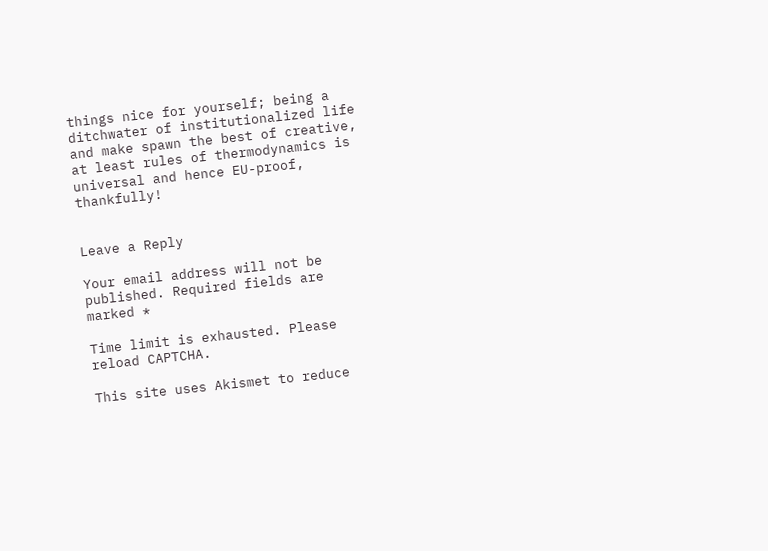things nice for yourself; being a ditchwater of institutionalized life and make spawn the best of creative, at least rules of thermodynamics is universal and hence EU-proof, thankfully!


Leave a Reply

Your email address will not be published. Required fields are marked *

Time limit is exhausted. Please reload CAPTCHA.

This site uses Akismet to reduce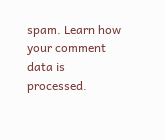spam. Learn how your comment data is processed.